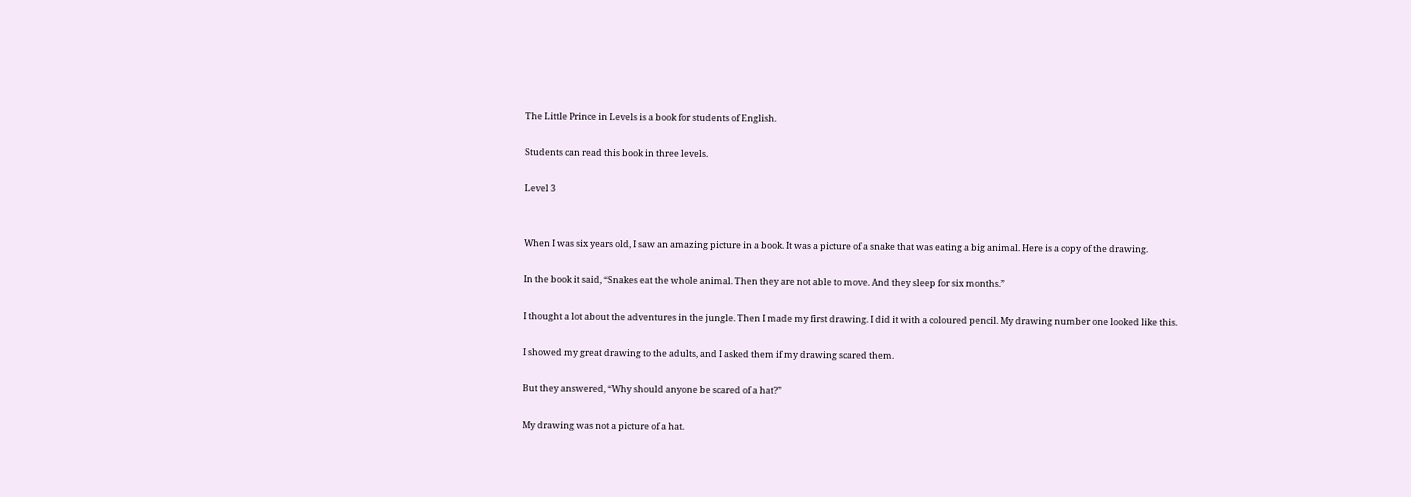The Little Prince in Levels is a book for students of English.

Students can read this book in three levels.

Level 3


When I was six years old, I saw an amazing picture in a book. It was a picture of a snake that was eating a big animal. Here is a copy of the drawing.

In the book it said, “Snakes eat the whole animal. Then they are not able to move. And they sleep for six months.”

I thought a lot about the adventures in the jungle. Then I made my first drawing. I did it with a coloured pencil. My drawing number one looked like this.

I showed my great drawing to the adults, and I asked them if my drawing scared them.

But they answered, “Why should anyone be scared of a hat?”

My drawing was not a picture of a hat.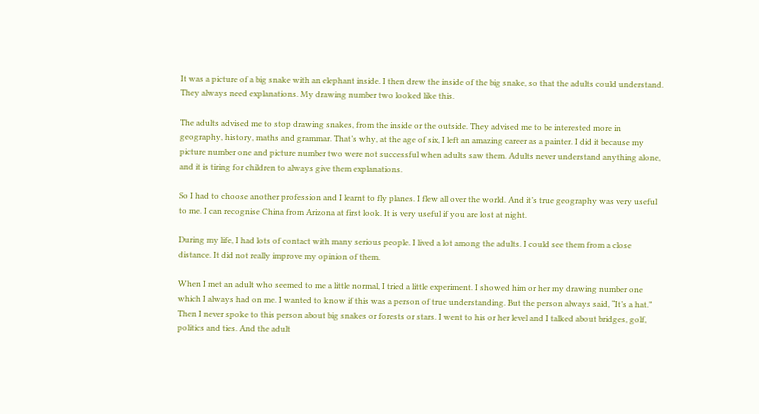It was a picture of a big snake with an elephant inside. I then drew the inside of the big snake, so that the adults could understand. They always need explanations. My drawing number two looked like this.

The adults advised me to stop drawing snakes, from the inside or the outside. They advised me to be interested more in geography, history, maths and grammar. That’s why, at the age of six, I left an amazing career as a painter. I did it because my picture number one and picture number two were not successful when adults saw them. Adults never understand anything alone, and it is tiring for children to always give them explanations.

So I had to choose another profession and I learnt to fly planes. I flew all over the world. And it’s true geography was very useful to me. I can recognise China from Arizona at first look. It is very useful if you are lost at night.

During my life, I had lots of contact with many serious people. I lived a lot among the adults. I could see them from a close distance. It did not really improve my opinion of them.

When I met an adult who seemed to me a little normal, I tried a little experiment. I showed him or her my drawing number one which I always had on me. I wanted to know if this was a person of true understanding. But the person always said, “It’s a hat.” Then I never spoke to this person about big snakes or forests or stars. I went to his or her level and I talked about bridges, golf, politics and ties. And the adult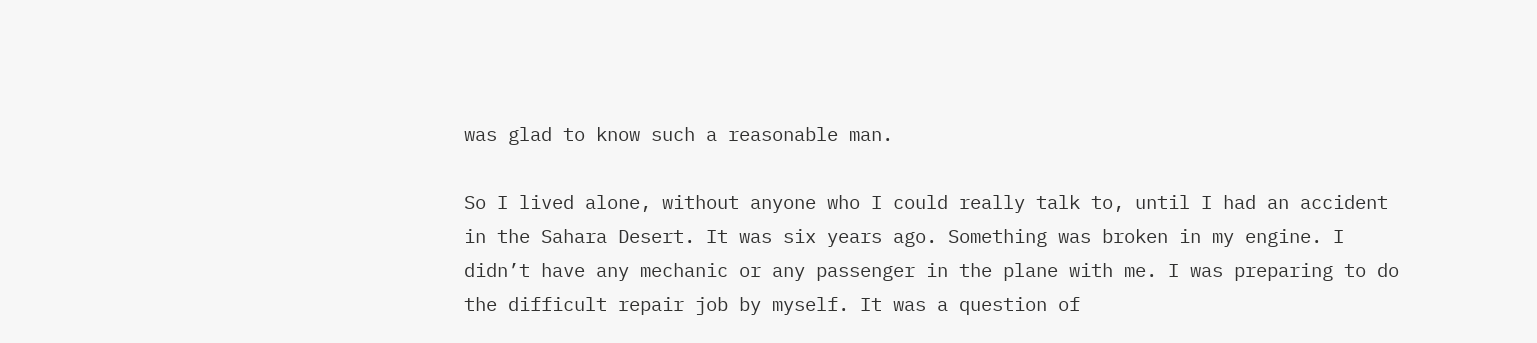was glad to know such a reasonable man.

So I lived alone, without anyone who I could really talk to, until I had an accident in the Sahara Desert. It was six years ago. Something was broken in my engine. I didn’t have any mechanic or any passenger in the plane with me. I was preparing to do the difficult repair job by myself. It was a question of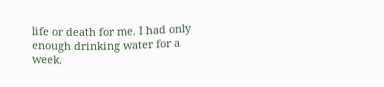life or death for me. I had only enough drinking water for a week.